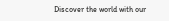Discover the world with our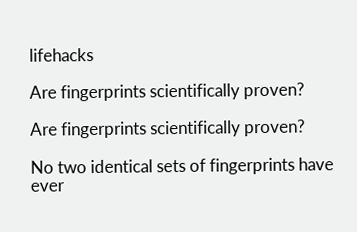lifehacks

Are fingerprints scientifically proven?

Are fingerprints scientifically proven?

No two identical sets of fingerprints have ever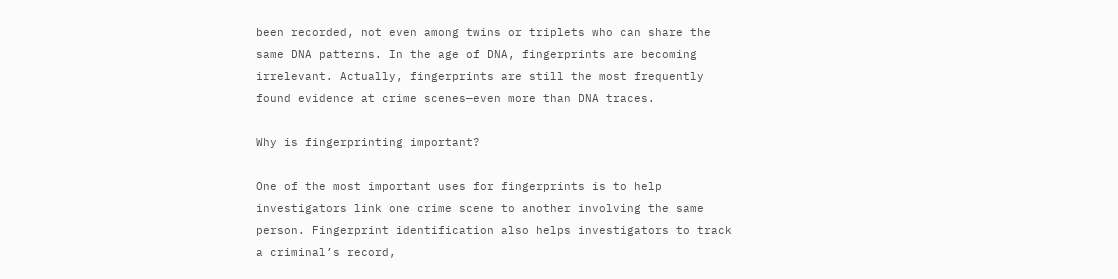been recorded, not even among twins or triplets who can share the same DNA patterns. In the age of DNA, fingerprints are becoming irrelevant. Actually, fingerprints are still the most frequently found evidence at crime scenes—even more than DNA traces.

Why is fingerprinting important?

One of the most important uses for fingerprints is to help investigators link one crime scene to another involving the same person. Fingerprint identification also helps investigators to track a criminal’s record,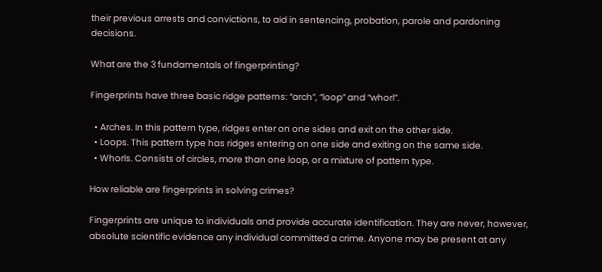their previous arrests and convictions, to aid in sentencing, probation, parole and pardoning decisions.

What are the 3 fundamentals of fingerprinting?

Fingerprints have three basic ridge patterns: “arch”, “loop” and “whorl”.

  • Arches. In this pattern type, ridges enter on one sides and exit on the other side.
  • Loops. This pattern type has ridges entering on one side and exiting on the same side.
  • Whorls. Consists of circles, more than one loop, or a mixture of pattern type.

How reliable are fingerprints in solving crimes?

Fingerprints are unique to individuals and provide accurate identification. They are never, however, absolute scientific evidence any individual committed a crime. Anyone may be present at any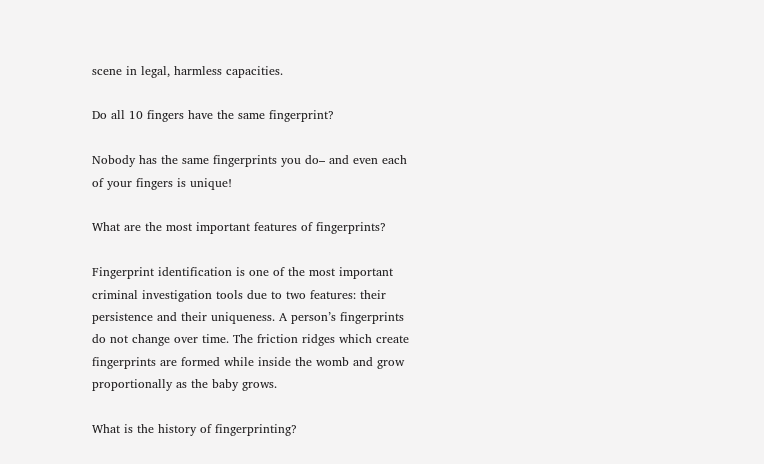scene in legal, harmless capacities.

Do all 10 fingers have the same fingerprint?

Nobody has the same fingerprints you do– and even each of your fingers is unique!

What are the most important features of fingerprints?

Fingerprint identification is one of the most important criminal investigation tools due to two features: their persistence and their uniqueness. A person’s fingerprints do not change over time. The friction ridges which create fingerprints are formed while inside the womb and grow proportionally as the baby grows.

What is the history of fingerprinting?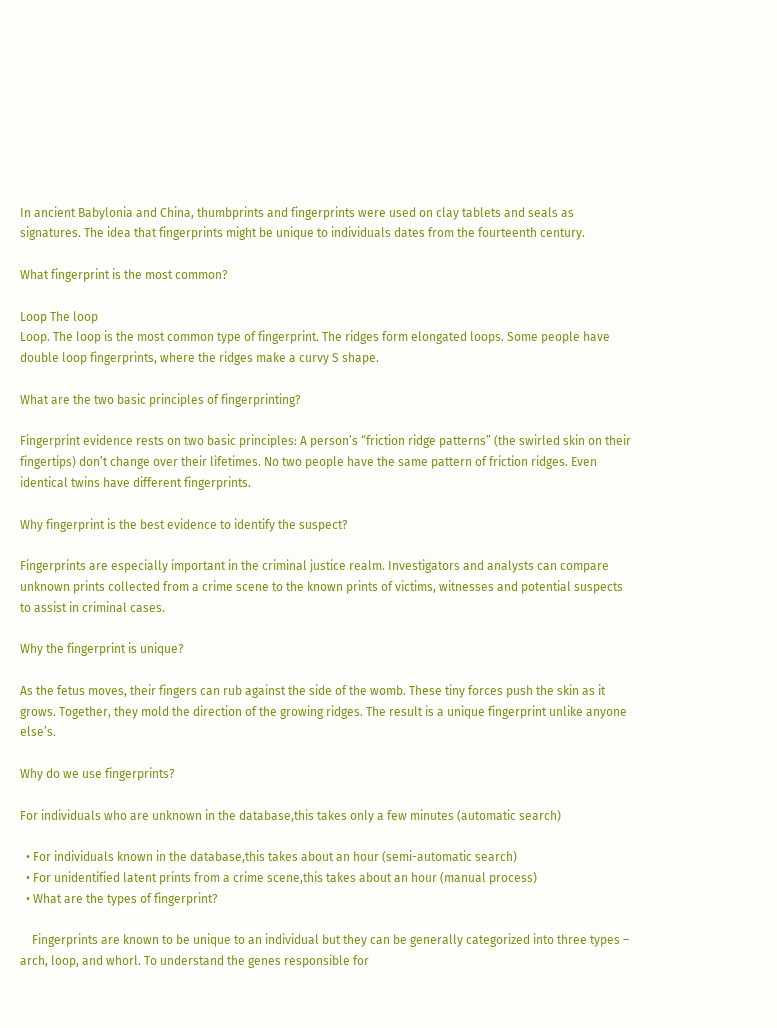In ancient Babylonia and China, thumbprints and fingerprints were used on clay tablets and seals as signatures. The idea that fingerprints might be unique to individuals dates from the fourteenth century.

What fingerprint is the most common?

Loop The loop
Loop. The loop is the most common type of fingerprint. The ridges form elongated loops. Some people have double loop fingerprints, where the ridges make a curvy S shape.

What are the two basic principles of fingerprinting?

Fingerprint evidence rests on two basic principles: A person’s “friction ridge patterns” (the swirled skin on their fingertips) don’t change over their lifetimes. No two people have the same pattern of friction ridges. Even identical twins have different fingerprints.

Why fingerprint is the best evidence to identify the suspect?

Fingerprints are especially important in the criminal justice realm. Investigators and analysts can compare unknown prints collected from a crime scene to the known prints of victims, witnesses and potential suspects to assist in criminal cases.

Why the fingerprint is unique?

As the fetus moves, their fingers can rub against the side of the womb. These tiny forces push the skin as it grows. Together, they mold the direction of the growing ridges. The result is a unique fingerprint unlike anyone else’s.

Why do we use fingerprints?

For individuals who are unknown in the database,this takes only a few minutes (automatic search)

  • For individuals known in the database,this takes about an hour (semi-automatic search)
  • For unidentified latent prints from a crime scene,this takes about an hour (manual process)
  • What are the types of fingerprint?

    Fingerprints are known to be unique to an individual but they can be generally categorized into three types – arch, loop, and whorl. To understand the genes responsible for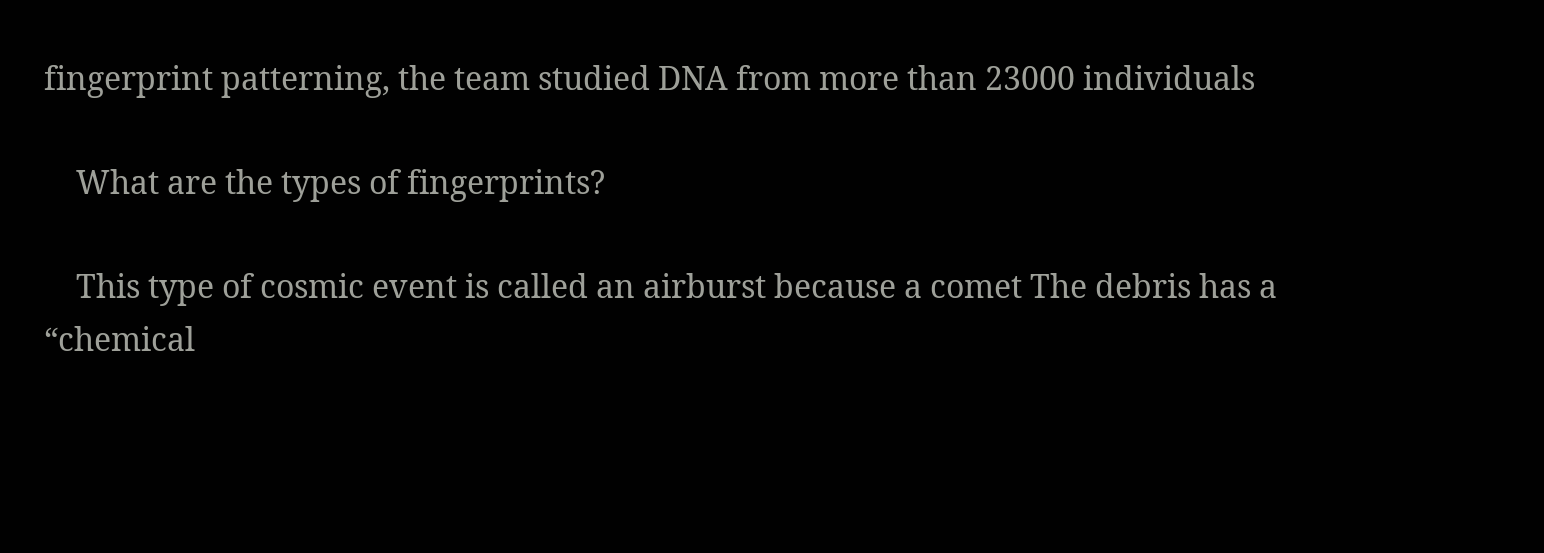fingerprint patterning, the team studied DNA from more than 23000 individuals

    What are the types of fingerprints?

    This type of cosmic event is called an airburst because a comet The debris has a “chemical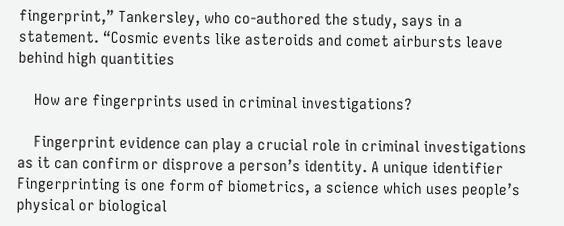fingerprint,” Tankersley, who co-authored the study, says in a statement. “Cosmic events like asteroids and comet airbursts leave behind high quantities

    How are fingerprints used in criminal investigations?

    Fingerprint evidence can play a crucial role in criminal investigations as it can confirm or disprove a person’s identity. A unique identifier Fingerprinting is one form of biometrics, a science which uses people’s physical or biological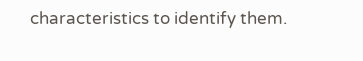characteristics to identify them.